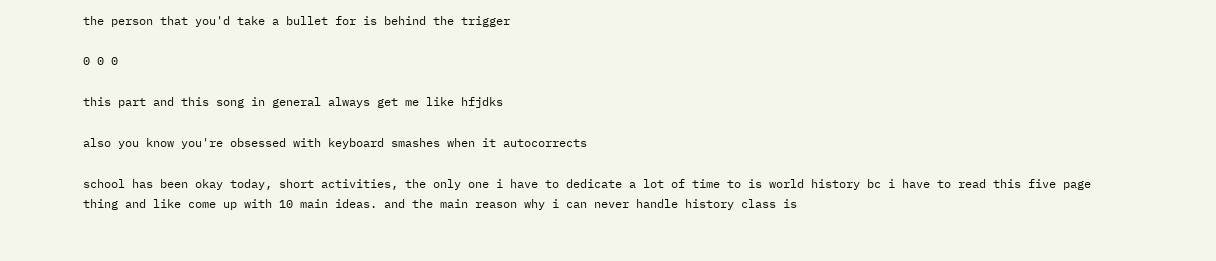the person that you'd take a bullet for is behind the trigger

0 0 0

this part and this song in general always get me like hfjdks

also you know you're obsessed with keyboard smashes when it autocorrects

school has been okay today, short activities, the only one i have to dedicate a lot of time to is world history bc i have to read this five page thing and like come up with 10 main ideas. and the main reason why i can never handle history class is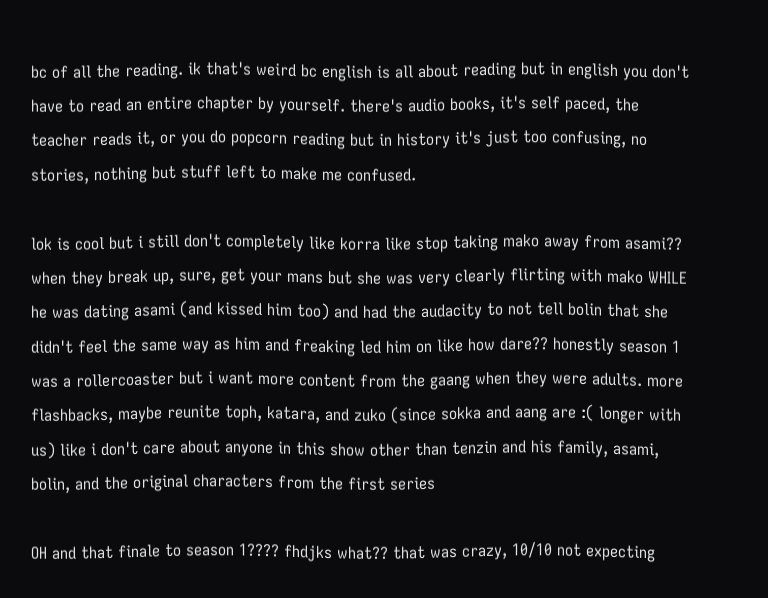bc of all the reading. ik that's weird bc english is all about reading but in english you don't have to read an entire chapter by yourself. there's audio books, it's self paced, the teacher reads it, or you do popcorn reading but in history it's just too confusing, no stories, nothing but stuff left to make me confused.

lok is cool but i still don't completely like korra like stop taking mako away from asami?? when they break up, sure, get your mans but she was very clearly flirting with mako WHILE he was dating asami (and kissed him too) and had the audacity to not tell bolin that she didn't feel the same way as him and freaking led him on like how dare?? honestly season 1 was a rollercoaster but i want more content from the gaang when they were adults. more flashbacks, maybe reunite toph, katara, and zuko (since sokka and aang are :( longer with us) like i don't care about anyone in this show other than tenzin and his family, asami, bolin, and the original characters from the first series

OH and that finale to season 1???? fhdjks what?? that was crazy, 10/10 not expecting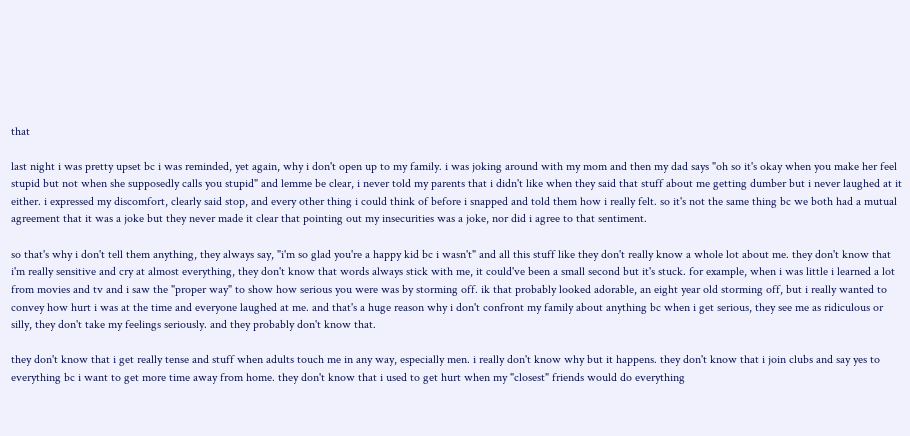that

last night i was pretty upset bc i was reminded, yet again, why i don't open up to my family. i was joking around with my mom and then my dad says "oh so it's okay when you make her feel stupid but not when she supposedly calls you stupid" and lemme be clear, i never told my parents that i didn't like when they said that stuff about me getting dumber but i never laughed at it either. i expressed my discomfort, clearly said stop, and every other thing i could think of before i snapped and told them how i really felt. so it's not the same thing bc we both had a mutual agreement that it was a joke but they never made it clear that pointing out my insecurities was a joke, nor did i agree to that sentiment.

so that's why i don't tell them anything, they always say, "i'm so glad you're a happy kid bc i wasn't" and all this stuff like they don't really know a whole lot about me. they don't know that i'm really sensitive and cry at almost everything, they don't know that words always stick with me, it could've been a small second but it's stuck. for example, when i was little i learned a lot from movies and tv and i saw the "proper way" to show how serious you were was by storming off. ik that probably looked adorable, an eight year old storming off, but i really wanted to convey how hurt i was at the time and everyone laughed at me. and that's a huge reason why i don't confront my family about anything bc when i get serious, they see me as ridiculous or silly, they don't take my feelings seriously. and they probably don't know that.

they don't know that i get really tense and stuff when adults touch me in any way, especially men. i really don't know why but it happens. they don't know that i join clubs and say yes to everything bc i want to get more time away from home. they don't know that i used to get hurt when my "closest" friends would do everything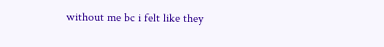without me bc i felt like they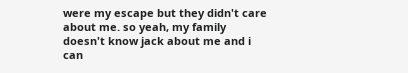were my escape but they didn't care about me. so yeah, my family doesn't know jack about me and i can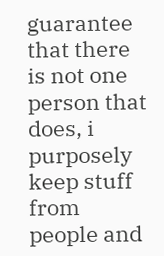guarantee that there is not one person that does, i purposely keep stuff from people and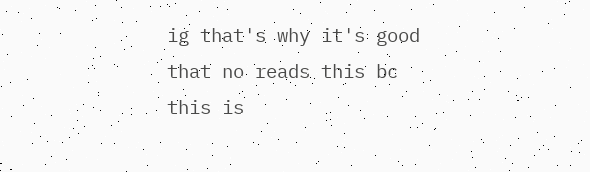ig that's why it's good that no reads this bc this is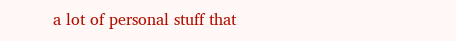a lot of personal stuff that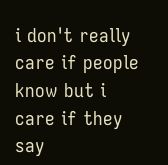i don't really care if people know but i care if they say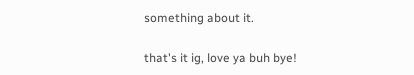something about it.

that's it ig, love ya buh bye!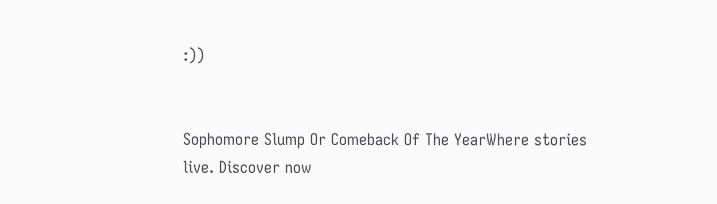:))


Sophomore Slump Or Comeback Of The YearWhere stories live. Discover now